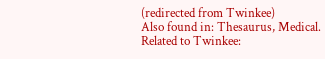(redirected from Twinkee)
Also found in: Thesaurus, Medical.
Related to Twinkee: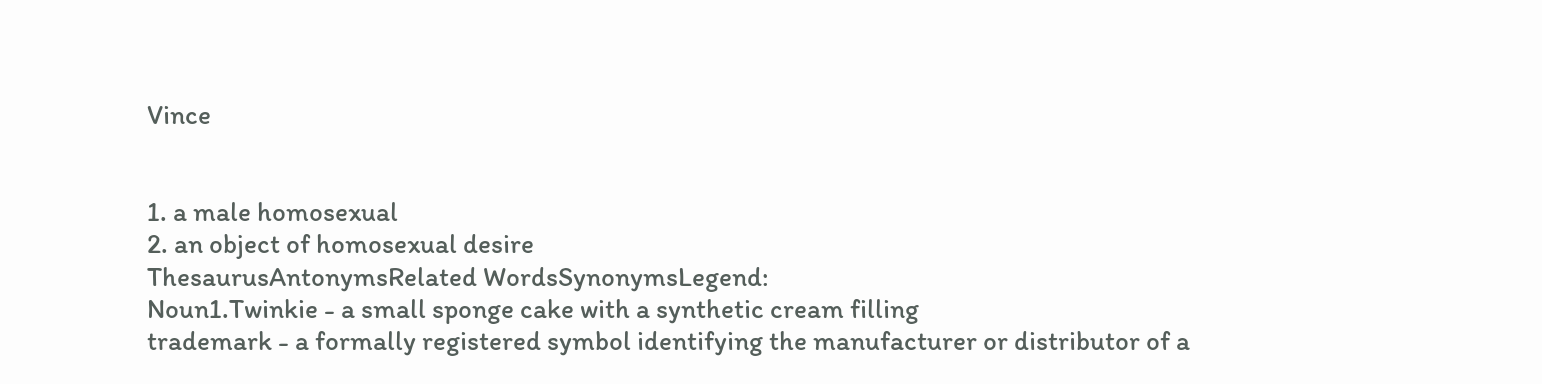Vince


1. a male homosexual
2. an object of homosexual desire
ThesaurusAntonymsRelated WordsSynonymsLegend:
Noun1.Twinkie - a small sponge cake with a synthetic cream filling
trademark - a formally registered symbol identifying the manufacturer or distributor of a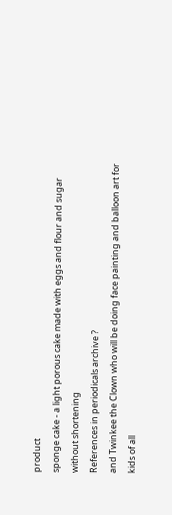product
sponge cake - a light porous cake made with eggs and flour and sugar without shortening
References in periodicals archive ?
and Twinkee the Clown who will be doing face painting and balloon art for kids of all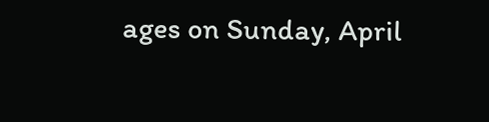ages on Sunday, April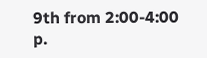9th from 2:00-4:00 p.